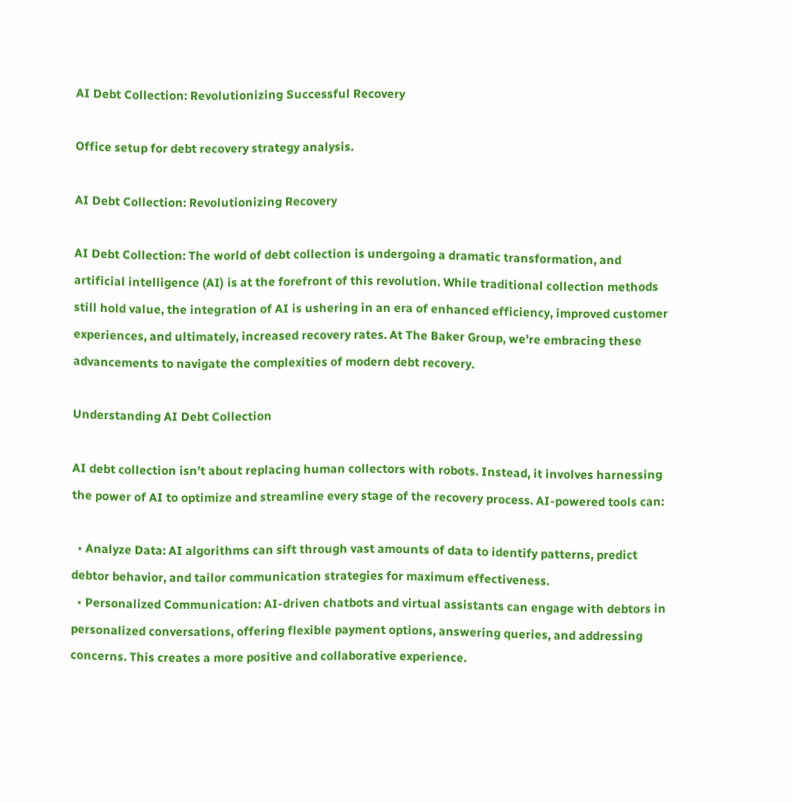AI Debt Collection: Revolutionizing Successful Recovery

Office setup for debt recovery strategy analysis.

AI Debt Collection: Revolutionizing Recovery

AI Debt Collection: The world of debt collection is undergoing a dramatic transformation, and artificial intelligence (AI) is at the forefront of this revolution. While traditional collection methods still hold value, the integration of AI is ushering in an era of enhanced efficiency, improved customer experiences, and ultimately, increased recovery rates. At The Baker Group, we’re embracing these advancements to navigate the complexities of modern debt recovery.

Understanding AI Debt Collection

AI debt collection isn’t about replacing human collectors with robots. Instead, it involves harnessing the power of AI to optimize and streamline every stage of the recovery process. AI-powered tools can:

  • Analyze Data: AI algorithms can sift through vast amounts of data to identify patterns, predict debtor behavior, and tailor communication strategies for maximum effectiveness.
  • Personalized Communication: AI-driven chatbots and virtual assistants can engage with debtors in personalized conversations, offering flexible payment options, answering queries, and addressing concerns. This creates a more positive and collaborative experience.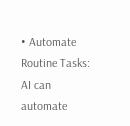• Automate Routine Tasks: AI can automate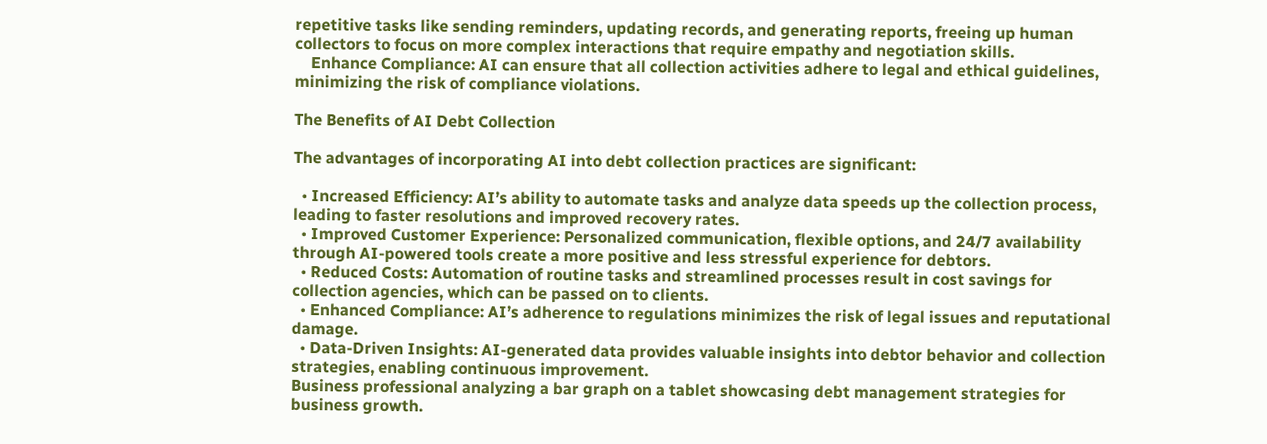repetitive tasks like sending reminders, updating records, and generating reports, freeing up human collectors to focus on more complex interactions that require empathy and negotiation skills.
    Enhance Compliance: AI can ensure that all collection activities adhere to legal and ethical guidelines, minimizing the risk of compliance violations.

The Benefits of AI Debt Collection

The advantages of incorporating AI into debt collection practices are significant:

  • Increased Efficiency: AI’s ability to automate tasks and analyze data speeds up the collection process, leading to faster resolutions and improved recovery rates.
  • Improved Customer Experience: Personalized communication, flexible options, and 24/7 availability through AI-powered tools create a more positive and less stressful experience for debtors.
  • Reduced Costs: Automation of routine tasks and streamlined processes result in cost savings for collection agencies, which can be passed on to clients.
  • Enhanced Compliance: AI’s adherence to regulations minimizes the risk of legal issues and reputational damage.
  • Data-Driven Insights: AI-generated data provides valuable insights into debtor behavior and collection strategies, enabling continuous improvement.
Business professional analyzing a bar graph on a tablet showcasing debt management strategies for business growth.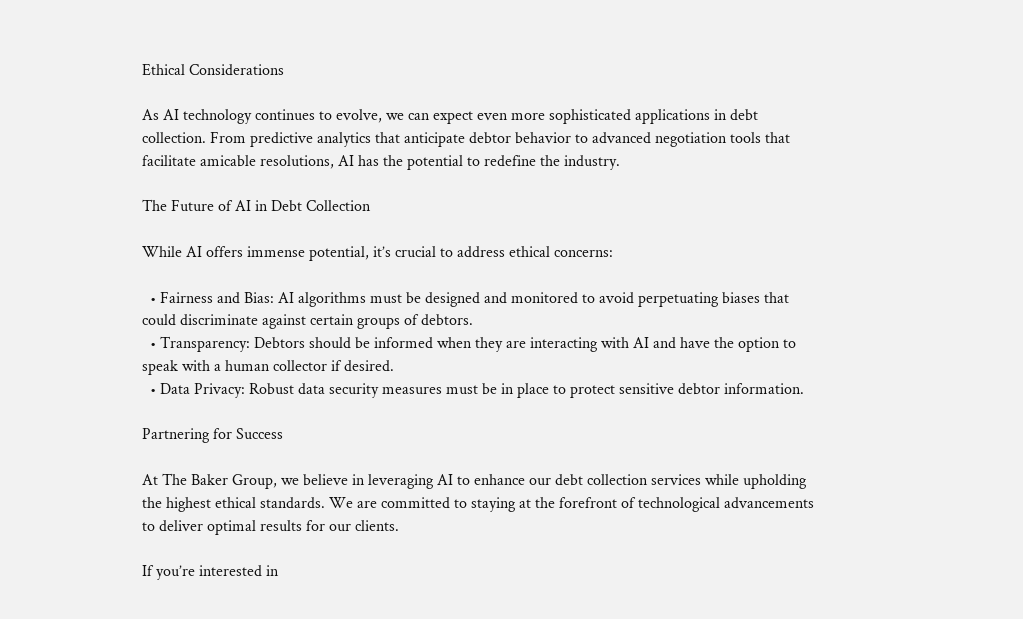Ethical Considerations

As AI technology continues to evolve, we can expect even more sophisticated applications in debt collection. From predictive analytics that anticipate debtor behavior to advanced negotiation tools that facilitate amicable resolutions, AI has the potential to redefine the industry.

The Future of AI in Debt Collection

While AI offers immense potential, it’s crucial to address ethical concerns:

  • Fairness and Bias: AI algorithms must be designed and monitored to avoid perpetuating biases that could discriminate against certain groups of debtors.
  • Transparency: Debtors should be informed when they are interacting with AI and have the option to speak with a human collector if desired.
  • Data Privacy: Robust data security measures must be in place to protect sensitive debtor information.

Partnering for Success

At The Baker Group, we believe in leveraging AI to enhance our debt collection services while upholding the highest ethical standards. We are committed to staying at the forefront of technological advancements to deliver optimal results for our clients.

If you’re interested in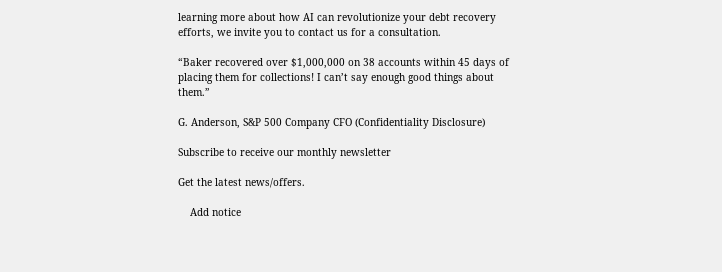learning more about how AI can revolutionize your debt recovery efforts, we invite you to contact us for a consultation.

“Baker recovered over $1,000,000 on 38 accounts within 45 days of placing them for collections! I can’t say enough good things about them.”

G. Anderson, S&P 500 Company CFO (Confidentiality Disclosure)

Subscribe to receive our monthly newsletter

Get the latest news/offers.

    Add notice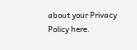about your Privacy Policy here.